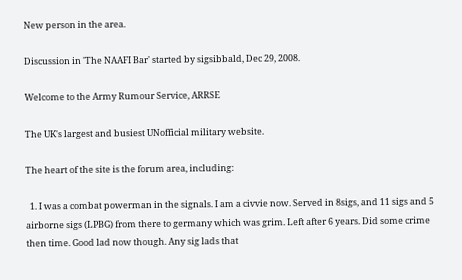New person in the area.

Discussion in 'The NAAFI Bar' started by sigsibbald, Dec 29, 2008.

Welcome to the Army Rumour Service, ARRSE

The UK's largest and busiest UNofficial military website.

The heart of the site is the forum area, including:

  1. I was a combat powerman in the signals. I am a civvie now. Served in 8sigs, and 11 sigs and 5 airborne sigs (LPBG) from there to germany which was grim. Left after 6 years. Did some crime then time. Good lad now though. Any sig lads that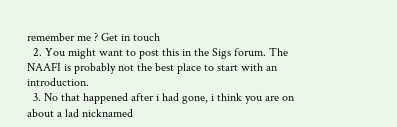remember me ? Get in touch
  2. You might want to post this in the Sigs forum. The NAAFI is probably not the best place to start with an introduction.
  3. No that happened after i had gone, i think you are on about a lad nicknamed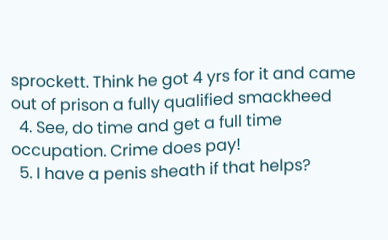sprockett. Think he got 4 yrs for it and came out of prison a fully qualified smackheed
  4. See, do time and get a full time occupation. Crime does pay!
  5. I have a penis sheath if that helps?